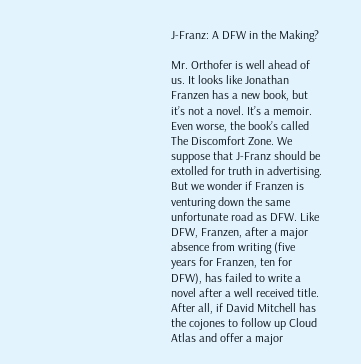J-Franz: A DFW in the Making?

Mr. Orthofer is well ahead of us. It looks like Jonathan Franzen has a new book, but it’s not a novel. It’s a memoir. Even worse, the book’s called The Discomfort Zone. We suppose that J-Franz should be extolled for truth in advertising. But we wonder if Franzen is venturing down the same unfortunate road as DFW. Like DFW, Franzen, after a major absence from writing (five years for Franzen, ten for DFW), has failed to write a novel after a well received title. After all, if David Mitchell has the cojones to follow up Cloud Atlas and offer a major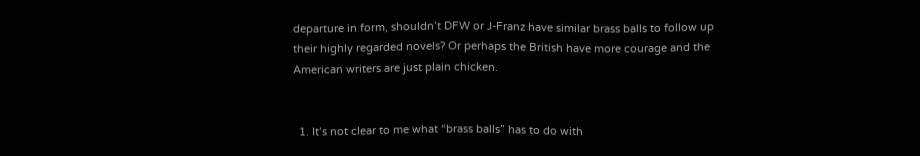departure in form, shouldn’t DFW or J-Franz have similar brass balls to follow up their highly regarded novels? Or perhaps the British have more courage and the American writers are just plain chicken.


  1. It’s not clear to me what “brass balls” has to do with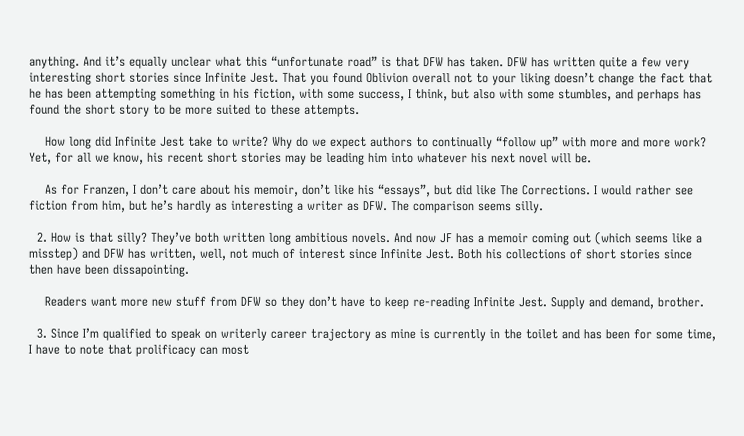anything. And it’s equally unclear what this “unfortunate road” is that DFW has taken. DFW has written quite a few very interesting short stories since Infinite Jest. That you found Oblivion overall not to your liking doesn’t change the fact that he has been attempting something in his fiction, with some success, I think, but also with some stumbles, and perhaps has found the short story to be more suited to these attempts.

    How long did Infinite Jest take to write? Why do we expect authors to continually “follow up” with more and more work? Yet, for all we know, his recent short stories may be leading him into whatever his next novel will be.

    As for Franzen, I don’t care about his memoir, don’t like his “essays”, but did like The Corrections. I would rather see fiction from him, but he’s hardly as interesting a writer as DFW. The comparison seems silly.

  2. How is that silly? They’ve both written long ambitious novels. And now JF has a memoir coming out (which seems like a misstep) and DFW has written, well, not much of interest since Infinite Jest. Both his collections of short stories since then have been dissapointing.

    Readers want more new stuff from DFW so they don’t have to keep re-reading Infinite Jest. Supply and demand, brother.

  3. Since I’m qualified to speak on writerly career trajectory as mine is currently in the toilet and has been for some time, I have to note that prolificacy can most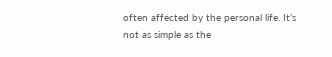often affected by the personal life. It’s not as simple as the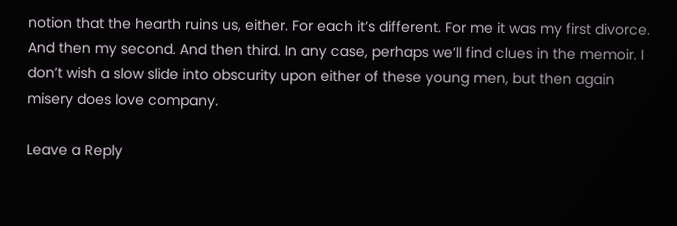notion that the hearth ruins us, either. For each it’s different. For me it was my first divorce. And then my second. And then third. In any case, perhaps we’ll find clues in the memoir. I don’t wish a slow slide into obscurity upon either of these young men, but then again misery does love company.

Leave a Reply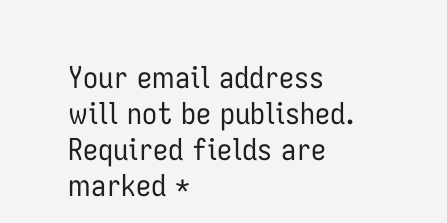Your email address will not be published. Required fields are marked *